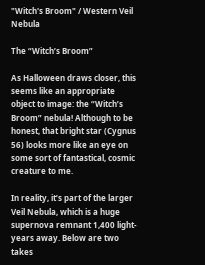"Witch's Broom" / Western Veil Nebula

The “Witch’s Broom”

As Halloween draws closer, this seems like an appropriate object to image: the “Witch’s Broom” nebula! Although to be honest, that bright star (Cygnus 56) looks more like an eye on some sort of fantastical, cosmic creature to me.

In reality, it’s part of the larger Veil Nebula, which is a huge supernova remnant 1,400 light-years away. Below are two takes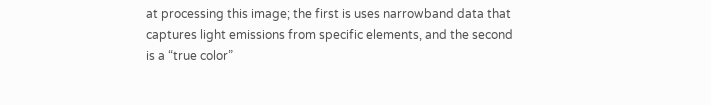at processing this image; the first is uses narrowband data that captures light emissions from specific elements, and the second is a “true color”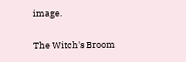image.

The Witch's Broom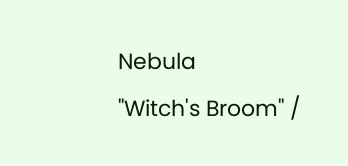Nebula
"Witch's Broom" /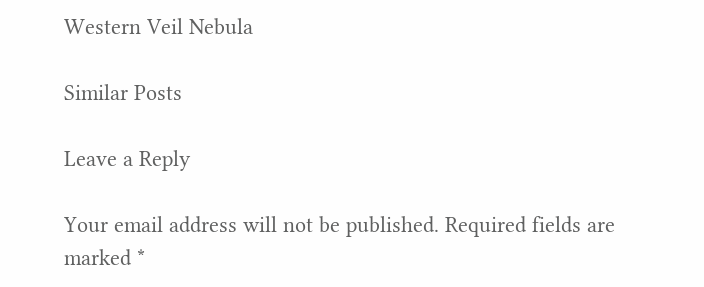Western Veil Nebula

Similar Posts

Leave a Reply

Your email address will not be published. Required fields are marked *